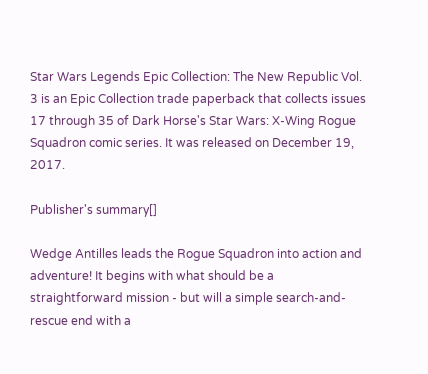Star Wars Legends Epic Collection: The New Republic Vol. 3 is an Epic Collection trade paperback that collects issues 17 through 35 of Dark Horse's Star Wars: X-Wing Rogue Squadron comic series. It was released on December 19, 2017.

Publisher's summary[]

Wedge Antilles leads the Rogue Squadron into action and adventure! It begins with what should be a straightforward mission - but will a simple search-and-rescue end with a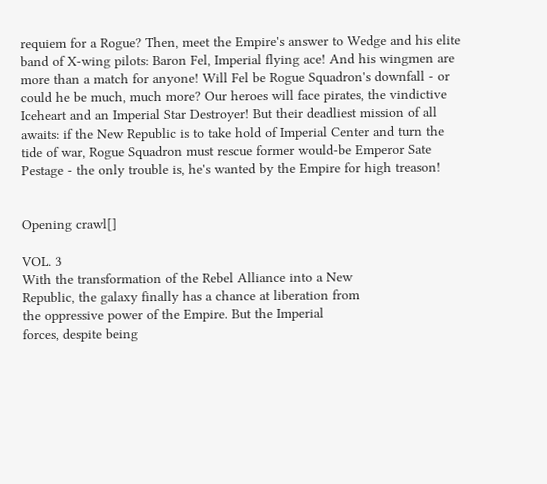requiem for a Rogue? Then, meet the Empire's answer to Wedge and his elite band of X-wing pilots: Baron Fel, Imperial flying ace! And his wingmen are more than a match for anyone! Will Fel be Rogue Squadron's downfall - or could he be much, much more? Our heroes will face pirates, the vindictive Iceheart and an Imperial Star Destroyer! But their deadliest mission of all awaits: if the New Republic is to take hold of Imperial Center and turn the tide of war, Rogue Squadron must rescue former would-be Emperor Sate Pestage - the only trouble is, he's wanted by the Empire for high treason!


Opening crawl[]

VOL. 3
With the transformation of the Rebel Alliance into a New
Republic, the galaxy finally has a chance at liberation from
the oppressive power of the Empire. But the Imperial
forces, despite being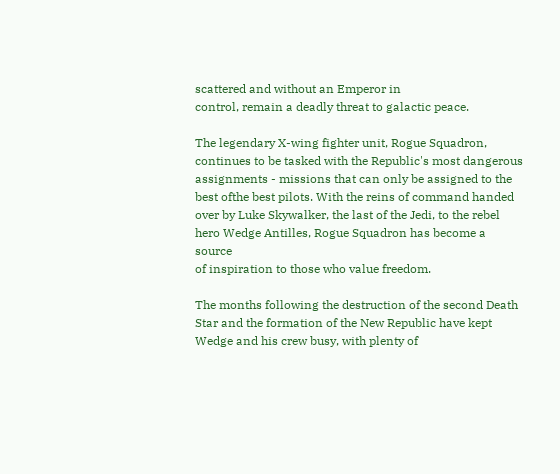scattered and without an Emperor in
control, remain a deadly threat to galactic peace.

The legendary X-wing fighter unit, Rogue Squadron,
continues to be tasked with the Republic's most dangerous
assignments - missions that can only be assigned to the
best ofthe best pilots. With the reins of command handed
over by Luke Skywalker, the last of the Jedi, to the rebel
hero Wedge Antilles, Rogue Squadron has become a source
of inspiration to those who value freedom.

The months following the destruction of the second Death
Star and the formation of the New Republic have kept
Wedge and his crew busy, with plenty of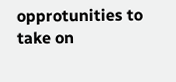opprotunities to
take on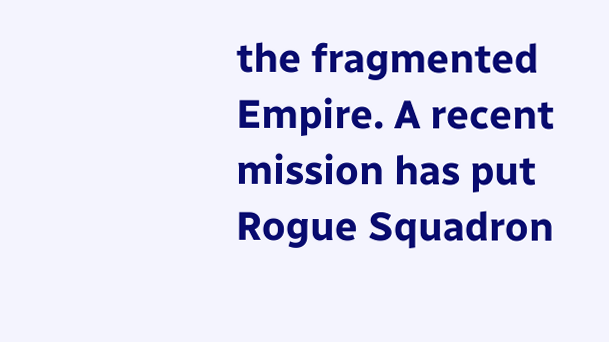the fragmented Empire. A recent mission has put
Rogue Squadron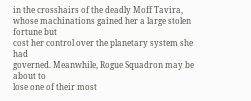in the crosshairs of the deadly Moff Tavira,
whose machinations gained her a large stolen fortune but
cost her control over the planetary system she had
governed. Meanwhile, Rogue Squadron may be about to
lose one of their most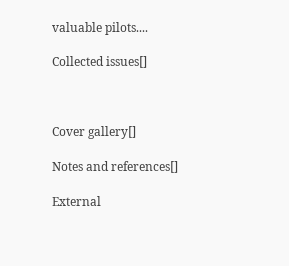valuable pilots....

Collected issues[]



Cover gallery[]

Notes and references[]

External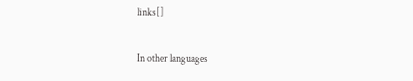links[]

In other languages